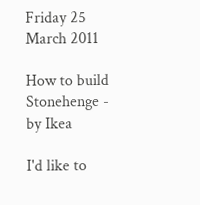Friday 25 March 2011

How to build Stonehenge - by Ikea

I'd like to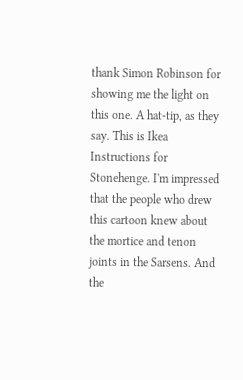thank Simon Robinson for showing me the light on this one. A hat-tip, as they say. This is Ikea Instructions for Stonehenge. I'm impressed that the people who drew this cartoon knew about the mortice and tenon joints in the Sarsens. And the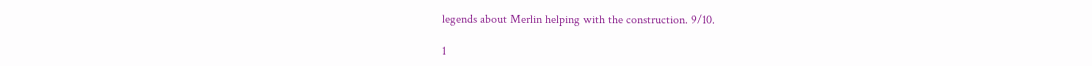legends about Merlin helping with the construction. 9/10.

1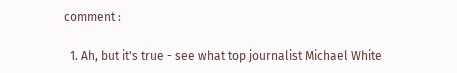comment :

  1. Ah, but it's true - see what top journalist Michael White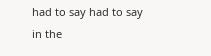had to say had to say in the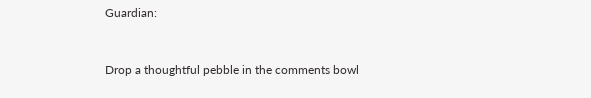Guardian:


Drop a thoughtful pebble in the comments bowl